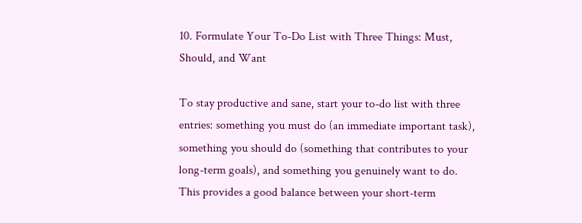10. Formulate Your To-Do List with Three Things: Must, Should, and Want

To stay productive and sane, start your to-do list with three entries: something you must do (an immediate important task), something you should do (something that contributes to your long-term goals), and something you genuinely want to do. This provides a good balance between your short-term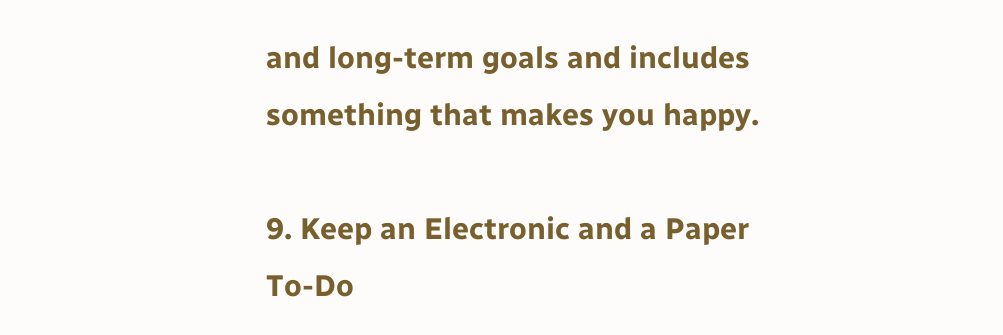and long-term goals and includes something that makes you happy.

9. Keep an Electronic and a Paper To-Do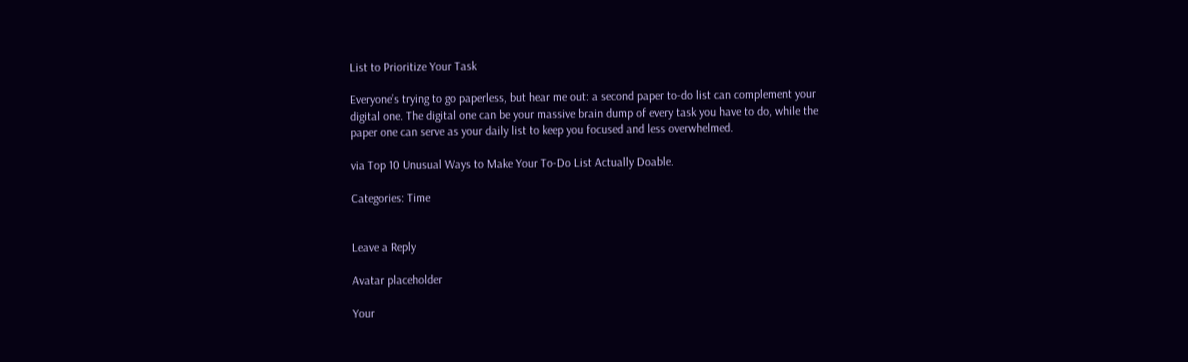List to Prioritize Your Task

Everyone’s trying to go paperless, but hear me out: a second paper to-do list can complement your digital one. The digital one can be your massive brain dump of every task you have to do, while the paper one can serve as your daily list to keep you focused and less overwhelmed.

via Top 10 Unusual Ways to Make Your To-Do List Actually Doable.

Categories: Time


Leave a Reply

Avatar placeholder

Your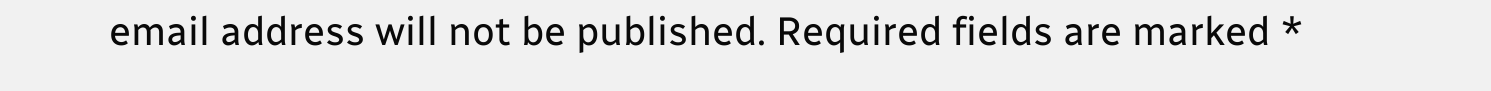email address will not be published. Required fields are marked *